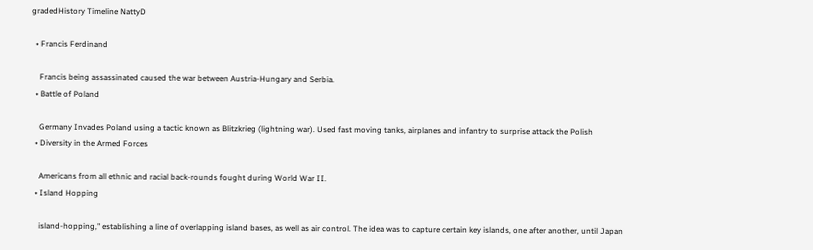gradedHistory Timeline NattyD

  • Francis Ferdinand

    Francis being assassinated caused the war between Austria-Hungary and Serbia.
  • Battle of Poland

    Germany Invades Poland using a tactic known as Blitzkrieg (lightning war). Used fast moving tanks, airplanes and infantry to surprise attack the Polish
  • Diversity in the Armed Forces

    Americans from all ethnic and racial back-rounds fought during World War II.
  • Island Hopping

    island-hopping," establishing a line of overlapping island bases, as well as air control. The idea was to capture certain key islands, one after another, until Japan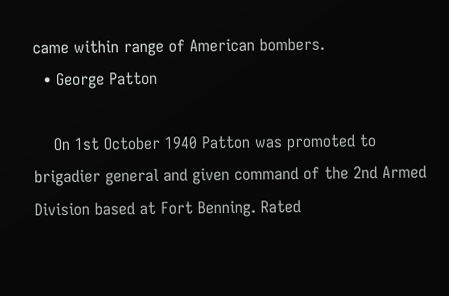came within range of American bombers.
  • George Patton

    On 1st October 1940 Patton was promoted to brigadier general and given command of the 2nd Armed Division based at Fort Benning. Rated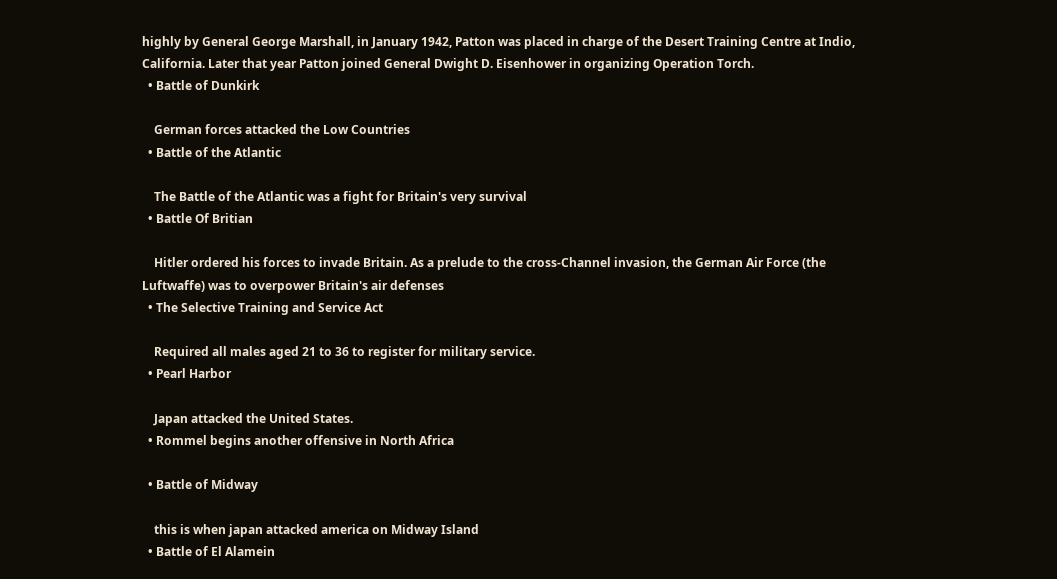highly by General George Marshall, in January 1942, Patton was placed in charge of the Desert Training Centre at Indio, California. Later that year Patton joined General Dwight D. Eisenhower in organizing Operation Torch.
  • Battle of Dunkirk

    German forces attacked the Low Countries
  • Battle of the Atlantic

    The Battle of the Atlantic was a fight for Britain's very survival
  • Battle Of Britian

    Hitler ordered his forces to invade Britain. As a prelude to the cross-Channel invasion, the German Air Force (the Luftwaffe) was to overpower Britain's air defenses
  • The Selective Training and Service Act

    Required all males aged 21 to 36 to register for military service.
  • Pearl Harbor

    Japan attacked the United States.
  • Rommel begins another offensive in North Africa

  • Battle of Midway

    this is when japan attacked america on Midway Island
  • Battle of El Alamein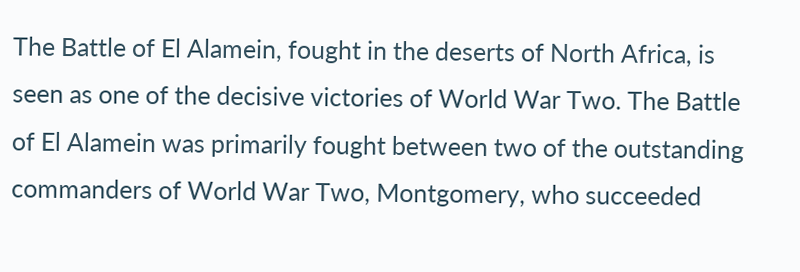The Battle of El Alamein, fought in the deserts of North Africa, is seen as one of the decisive victories of World War Two. The Battle of El Alamein was primarily fought between two of the outstanding commanders of World War Two, Montgomery, who succeeded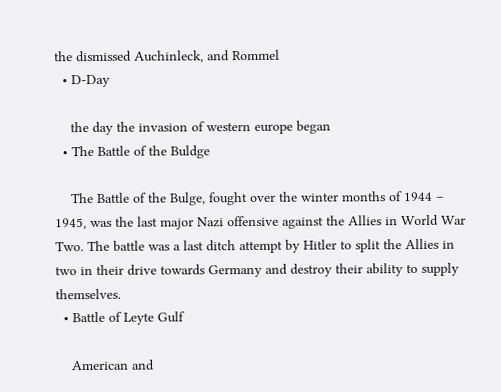the dismissed Auchinleck, and Rommel
  • D-Day

    the day the invasion of western europe began
  • The Battle of the Buldge

    The Battle of the Bulge, fought over the winter months of 1944 – 1945, was the last major Nazi offensive against the Allies in World War Two. The battle was a last ditch attempt by Hitler to split the Allies in two in their drive towards Germany and destroy their ability to supply themselves.
  • Battle of Leyte Gulf

    American and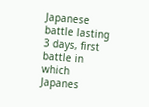Japanese battle lasting 3 days, first battle in which Japanes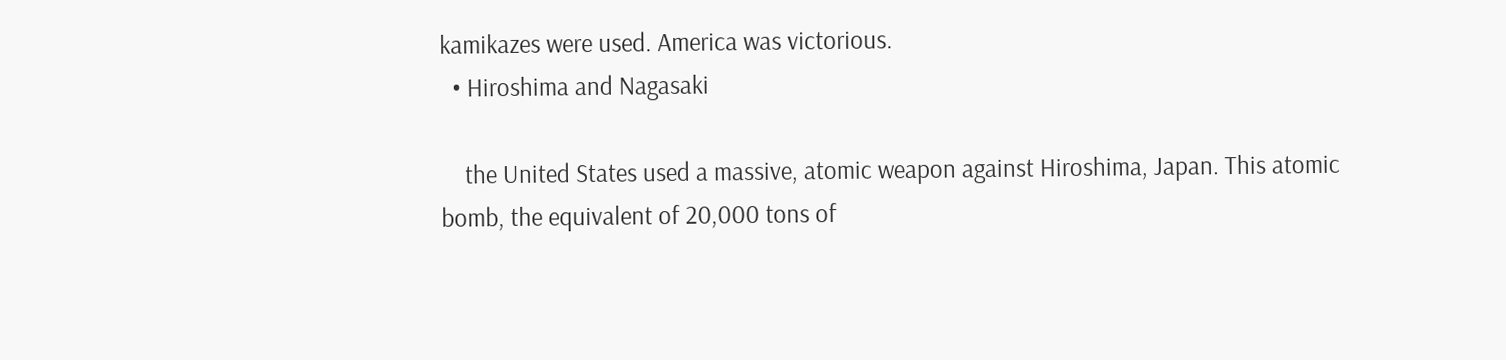kamikazes were used. America was victorious.
  • Hiroshima and Nagasaki

    the United States used a massive, atomic weapon against Hiroshima, Japan. This atomic bomb, the equivalent of 20,000 tons of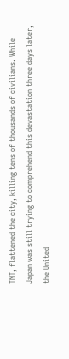TNT, flattened the city, killing tens of thousands of civilians. While Japan was still trying to comprehend this devastation three days later, the United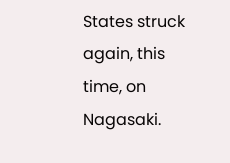States struck again, this time, on Nagasaki.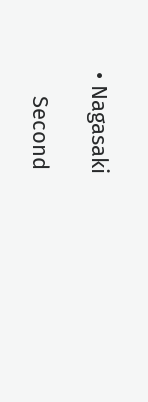• Nagasaki

    Second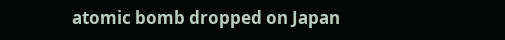atomic bomb dropped on Japan